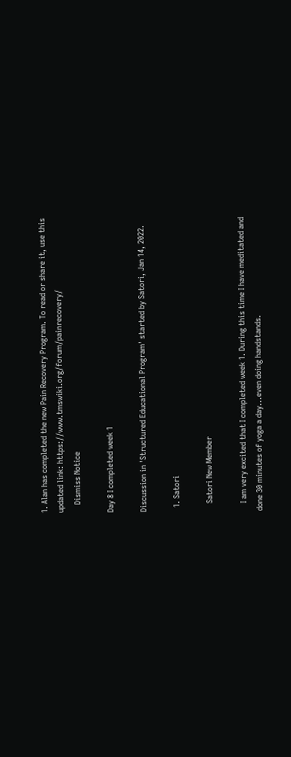1. Alan has completed the new Pain Recovery Program. To read or share it, use this updated link: https://www.tmswiki.org/forum/painrecovery/
    Dismiss Notice

Day 8 I completed week 1

Discussion in 'Structured Educational Program' started by Satori, Jan 14, 2022.

  1. Satori

    Satori New Member

    I am very excited that I completed week 1. During this time I have meditated and done 30 minutes of yoga a day...even doing handstands.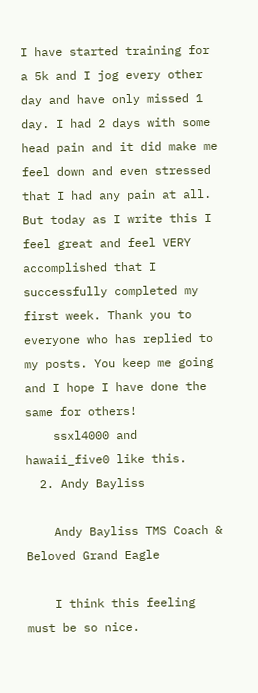I have started training for a 5k and I jog every other day and have only missed 1 day. I had 2 days with some head pain and it did make me feel down and even stressed that I had any pain at all. But today as I write this I feel great and feel VERY accomplished that I successfully completed my first week. Thank you to everyone who has replied to my posts. You keep me going and I hope I have done the same for others!
    ssxl4000 and hawaii_five0 like this.
  2. Andy Bayliss

    Andy Bayliss TMS Coach & Beloved Grand Eagle

    I think this feeling must be so nice.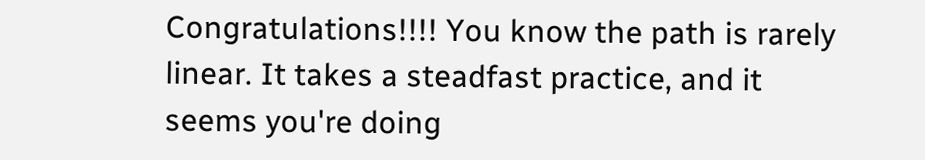Congratulations!!!! You know the path is rarely linear. It takes a steadfast practice, and it seems you're doing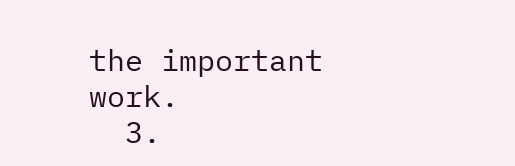the important work.
  3.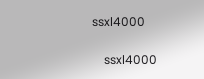ssxl4000

    ssxl4000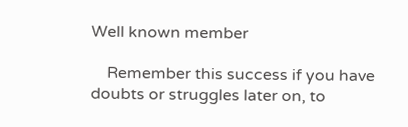Well known member

    Remember this success if you have doubts or struggles later on, to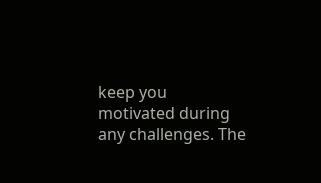keep you motivated during any challenges. The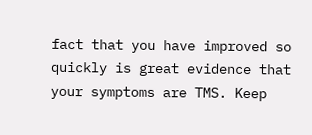fact that you have improved so quickly is great evidence that your symptoms are TMS. Keep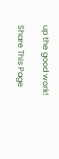up the good work!

Share This Page